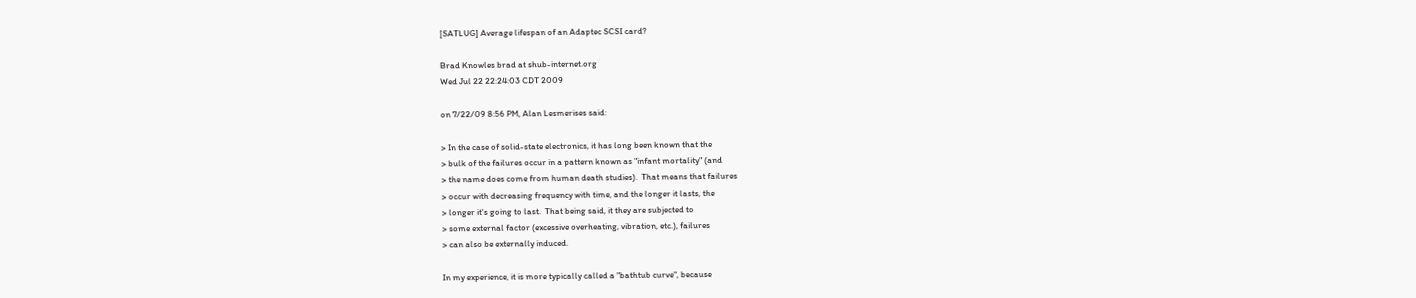[SATLUG] Average lifespan of an Adaptec SCSI card?

Brad Knowles brad at shub-internet.org
Wed Jul 22 22:24:03 CDT 2009

on 7/22/09 8:56 PM, Alan Lesmerises said:

> In the case of solid-state electronics, it has long been known that the
> bulk of the failures occur in a pattern known as "infant mortality" (and
> the name does come from human death studies).  That means that failures
> occur with decreasing frequency with time, and the longer it lasts, the
> longer it's going to last.  That being said, it they are subjected to
> some external factor (excessive overheating, vibration, etc.), failures
> can also be externally induced.

In my experience, it is more typically called a "bathtub curve", because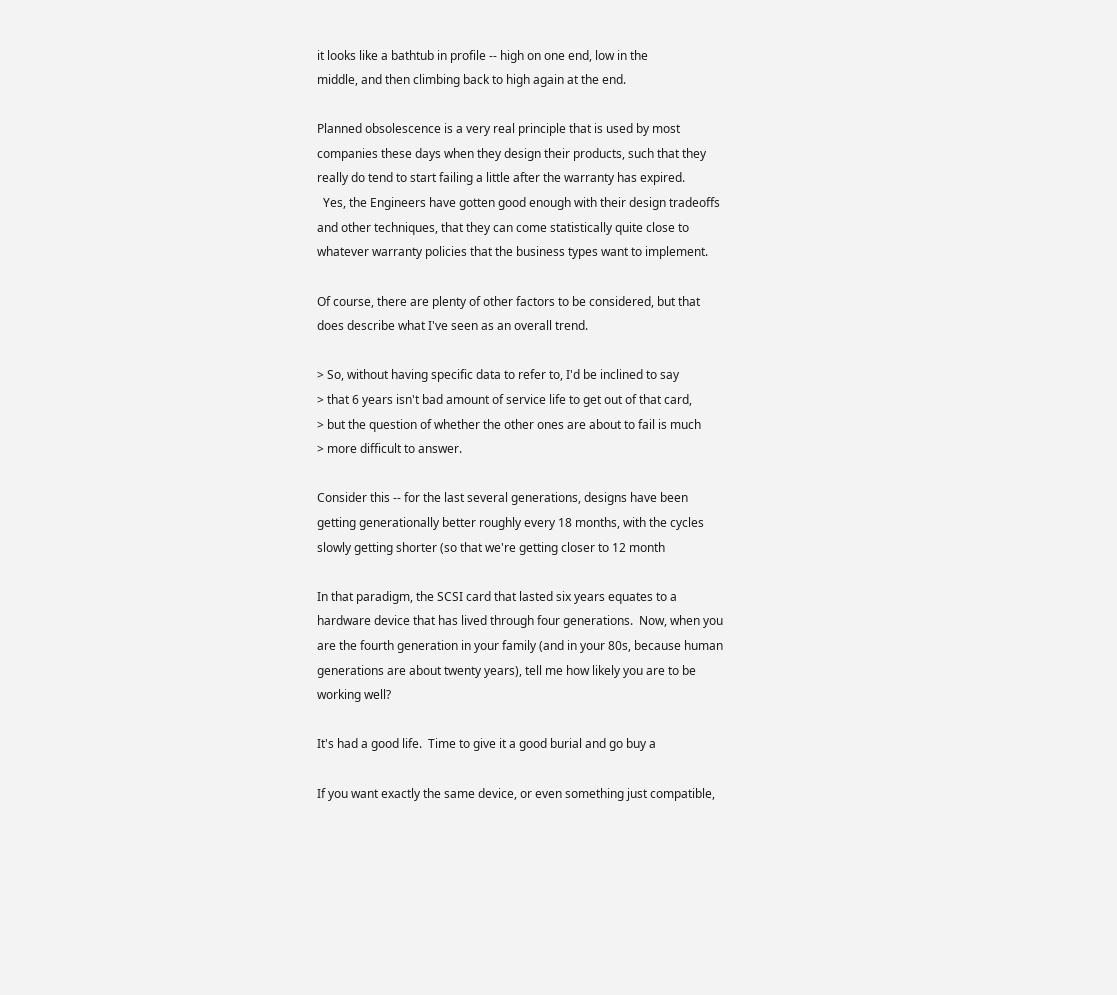it looks like a bathtub in profile -- high on one end, low in the
middle, and then climbing back to high again at the end.

Planned obsolescence is a very real principle that is used by most
companies these days when they design their products, such that they
really do tend to start failing a little after the warranty has expired.
  Yes, the Engineers have gotten good enough with their design tradeoffs
and other techniques, that they can come statistically quite close to
whatever warranty policies that the business types want to implement.

Of course, there are plenty of other factors to be considered, but that
does describe what I've seen as an overall trend.

> So, without having specific data to refer to, I'd be inclined to say
> that 6 years isn't bad amount of service life to get out of that card,
> but the question of whether the other ones are about to fail is much
> more difficult to answer.

Consider this -- for the last several generations, designs have been
getting generationally better roughly every 18 months, with the cycles
slowly getting shorter (so that we're getting closer to 12 month

In that paradigm, the SCSI card that lasted six years equates to a
hardware device that has lived through four generations.  Now, when you
are the fourth generation in your family (and in your 80s, because human
generations are about twenty years), tell me how likely you are to be
working well?

It's had a good life.  Time to give it a good burial and go buy a

If you want exactly the same device, or even something just compatible,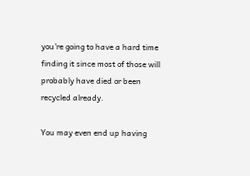you're going to have a hard time finding it since most of those will
probably have died or been recycled already.

You may even end up having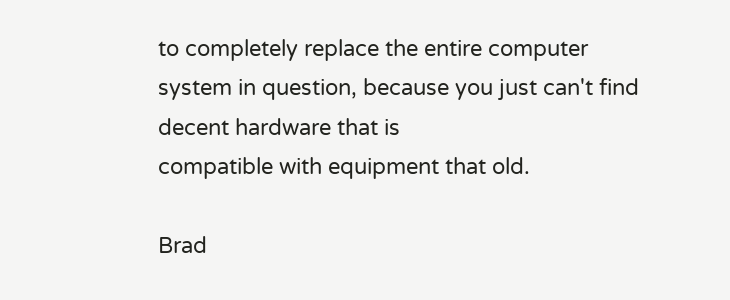to completely replace the entire computer
system in question, because you just can't find decent hardware that is
compatible with equipment that old.

Brad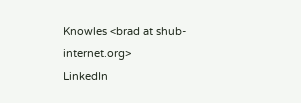Knowles <brad at shub-internet.org>
LinkedIn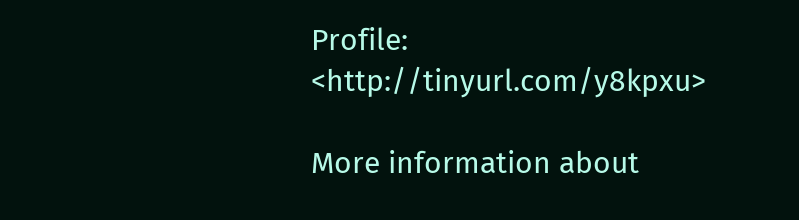Profile: <http://tinyurl.com/y8kpxu>

More information about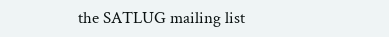the SATLUG mailing list